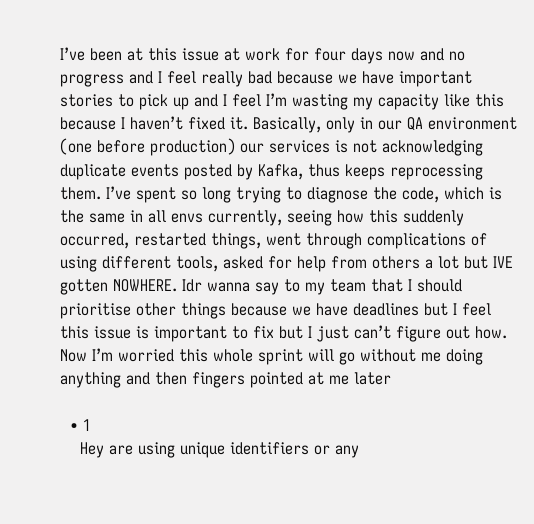I’ve been at this issue at work for four days now and no progress and I feel really bad because we have important stories to pick up and I feel I’m wasting my capacity like this because I haven’t fixed it. Basically, only in our QA environment (one before production) our services is not acknowledging duplicate events posted by Kafka, thus keeps reprocessing them. I’ve spent so long trying to diagnose the code, which is the same in all envs currently, seeing how this suddenly occurred, restarted things, went through complications of using different tools, asked for help from others a lot but IVE gotten NOWHERE. Idr wanna say to my team that I should prioritise other things because we have deadlines but I feel this issue is important to fix but I just can’t figure out how. Now I’m worried this whole sprint will go without me doing anything and then fingers pointed at me later

  • 1
    Hey are using unique identifiers or any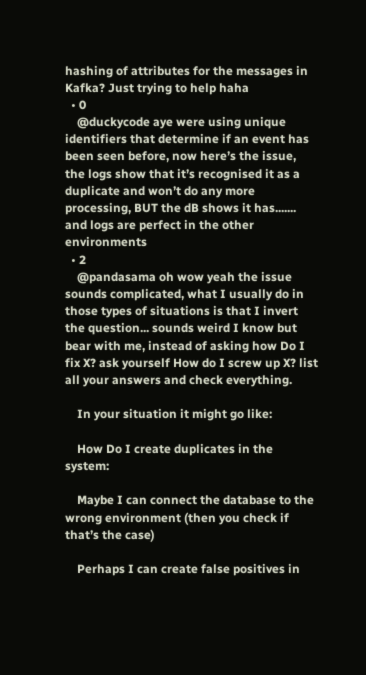hashing of attributes for the messages in Kafka? Just trying to help haha
  • 0
    @duckycode aye were using unique identifiers that determine if an event has been seen before, now here’s the issue, the logs show that it’s recognised it as a duplicate and won’t do any more processing, BUT the dB shows it has....... and logs are perfect in the other environments
  • 2
    @pandasama oh wow yeah the issue sounds complicated, what I usually do in those types of situations is that I invert the question... sounds weird I know but bear with me, instead of asking how Do I fix X? ask yourself How do I screw up X? list all your answers and check everything.

    In your situation it might go like:

    How Do I create duplicates in the system:

    Maybe I can connect the database to the wrong environment (then you check if that’s the case)

    Perhaps I can create false positives in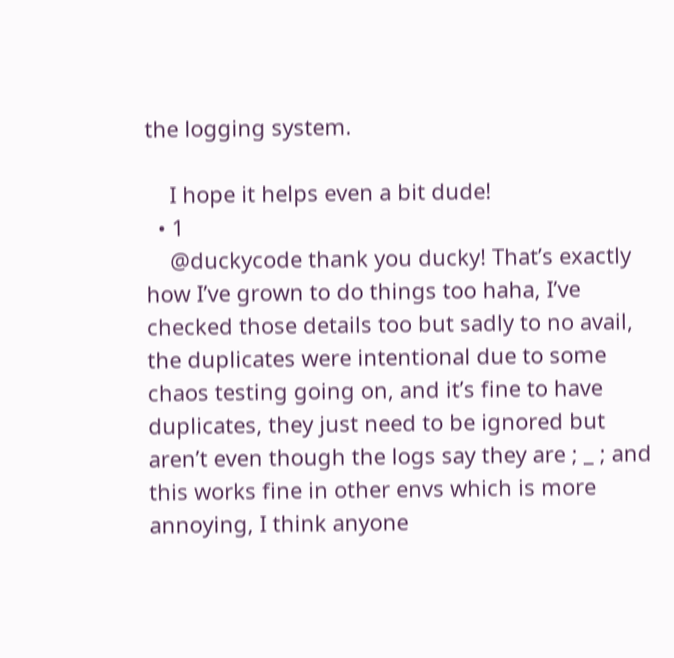the logging system.

    I hope it helps even a bit dude!
  • 1
    @duckycode thank you ducky! That’s exactly how I’ve grown to do things too haha, I’ve checked those details too but sadly to no avail, the duplicates were intentional due to some chaos testing going on, and it’s fine to have duplicates, they just need to be ignored but aren’t even though the logs say they are ; _ ; and this works fine in other envs which is more annoying, I think anyone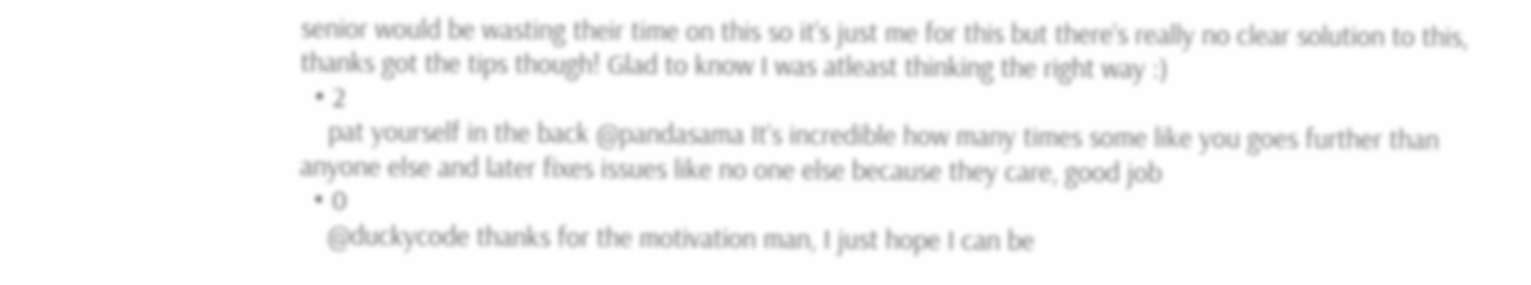senior would be wasting their time on this so it’s just me for this but there’s really no clear solution to this, thanks got the tips though! Glad to know I was atleast thinking the right way :)
  • 2
    pat yourself in the back @pandasama It’s incredible how many times some like you goes further than anyone else and later fixes issues like no one else because they care, good job
  • 0
    @duckycode thanks for the motivation man, I just hope I can be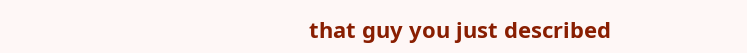that guy you just described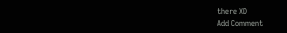there XD
Add Comment